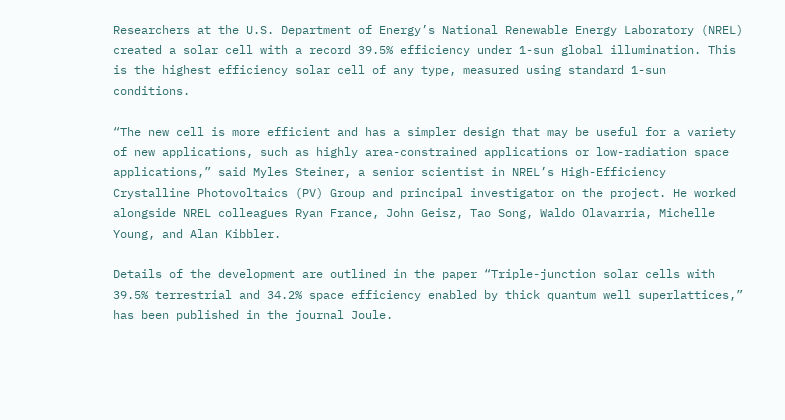Researchers at the U.S. Department of Energy’s National Renewable Energy Laboratory (NREL) created a solar cell with a record 39.5% efficiency under 1-sun global illumination. This is the highest efficiency solar cell of any type, measured using standard 1-sun conditions.

“The new cell is more efficient and has a simpler design that may be useful for a variety of new applications, such as highly area-constrained applications or low-radiation space applications,” said Myles Steiner, a senior scientist in NREL’s High-Efficiency Crystalline Photovoltaics (PV) Group and principal investigator on the project. He worked alongside NREL colleagues Ryan France, John Geisz, Tao Song, Waldo Olavarria, Michelle Young, and Alan Kibbler.

Details of the development are outlined in the paper “Triple-junction solar cells with 39.5% terrestrial and 34.2% space efficiency enabled by thick quantum well superlattices,” has been published in the journal Joule.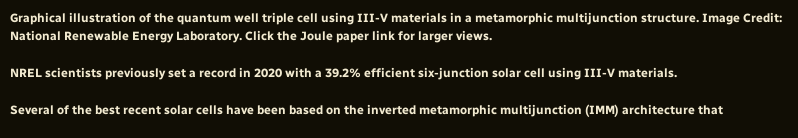Graphical illustration of the quantum well triple cell using III-V materials in a metamorphic multijunction structure. Image Credit: National Renewable Energy Laboratory. Click the Joule paper link for larger views.

NREL scientists previously set a record in 2020 with a 39.2% efficient six-junction solar cell using III-V materials.

Several of the best recent solar cells have been based on the inverted metamorphic multijunction (IMM) architecture that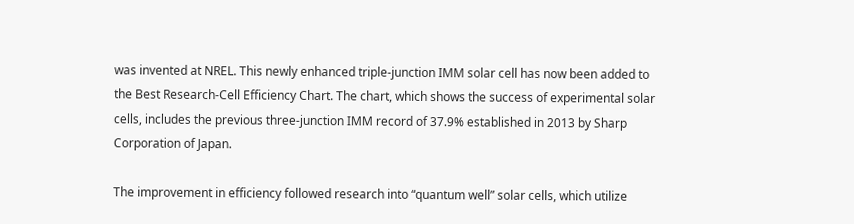was invented at NREL. This newly enhanced triple-junction IMM solar cell has now been added to the Best Research-Cell Efficiency Chart. The chart, which shows the success of experimental solar cells, includes the previous three-junction IMM record of 37.9% established in 2013 by Sharp Corporation of Japan.

The improvement in efficiency followed research into “quantum well” solar cells, which utilize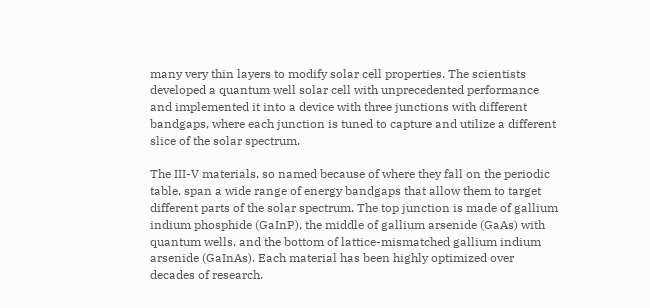many very thin layers to modify solar cell properties. The scientists developed a quantum well solar cell with unprecedented performance and implemented it into a device with three junctions with different bandgaps, where each junction is tuned to capture and utilize a different slice of the solar spectrum.

The III-V materials, so named because of where they fall on the periodic table, span a wide range of energy bandgaps that allow them to target different parts of the solar spectrum. The top junction is made of gallium indium phosphide (GaInP), the middle of gallium arsenide (GaAs) with quantum wells, and the bottom of lattice-mismatched gallium indium arsenide (GaInAs). Each material has been highly optimized over decades of research.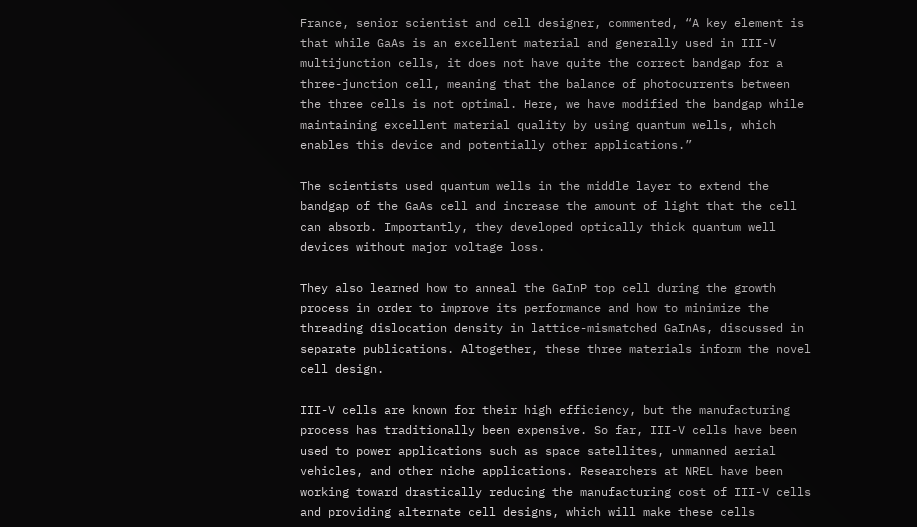France, senior scientist and cell designer, commented, “A key element is that while GaAs is an excellent material and generally used in III-V multijunction cells, it does not have quite the correct bandgap for a three-junction cell, meaning that the balance of photocurrents between the three cells is not optimal. Here, we have modified the bandgap while maintaining excellent material quality by using quantum wells, which enables this device and potentially other applications.”

The scientists used quantum wells in the middle layer to extend the bandgap of the GaAs cell and increase the amount of light that the cell can absorb. Importantly, they developed optically thick quantum well devices without major voltage loss.

They also learned how to anneal the GaInP top cell during the growth process in order to improve its performance and how to minimize the threading dislocation density in lattice-mismatched GaInAs, discussed in separate publications. Altogether, these three materials inform the novel cell design.

III-V cells are known for their high efficiency, but the manufacturing process has traditionally been expensive. So far, III-V cells have been used to power applications such as space satellites, unmanned aerial vehicles, and other niche applications. Researchers at NREL have been working toward drastically reducing the manufacturing cost of III-V cells and providing alternate cell designs, which will make these cells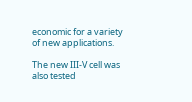economic for a variety of new applications.

The new III-V cell was also tested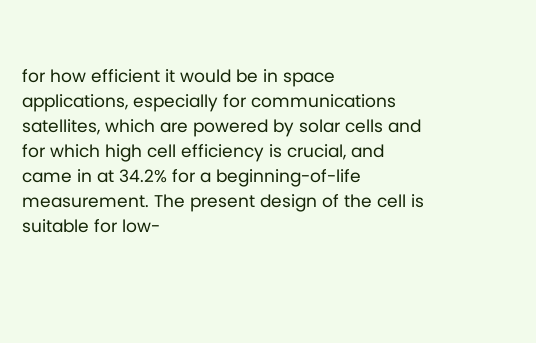for how efficient it would be in space applications, especially for communications satellites, which are powered by solar cells and for which high cell efficiency is crucial, and came in at 34.2% for a beginning-of-life measurement. The present design of the cell is suitable for low-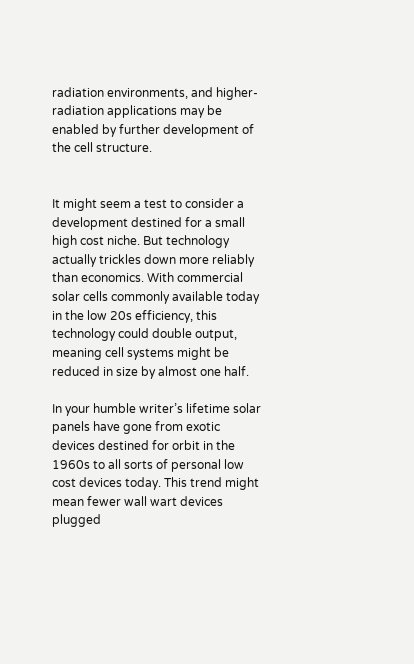radiation environments, and higher-radiation applications may be enabled by further development of the cell structure.


It might seem a test to consider a development destined for a small high cost niche. But technology actually trickles down more reliably than economics. With commercial solar cells commonly available today in the low 20s efficiency, this technology could double output, meaning cell systems might be reduced in size by almost one half.

In your humble writer’s lifetime solar panels have gone from exotic devices destined for orbit in the 1960s to all sorts of personal low cost devices today. This trend might mean fewer wall wart devices plugged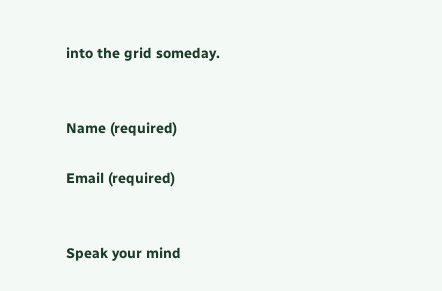into the grid someday.


Name (required)

Email (required)


Speak your mind